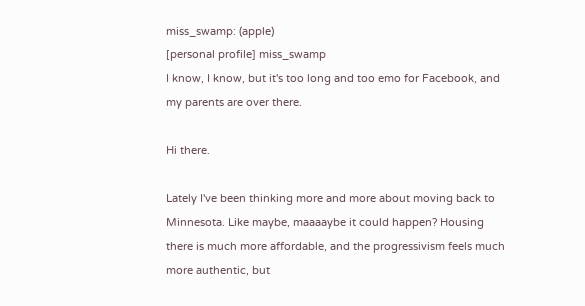miss_swamp: (apple)
[personal profile] miss_swamp
I know, I know, but it's too long and too emo for Facebook, and my parents are over there.

Hi there.

Lately I've been thinking more and more about moving back to Minnesota. Like maybe, maaaaybe it could happen? Housing there is much more affordable, and the progressivism feels much more authentic, but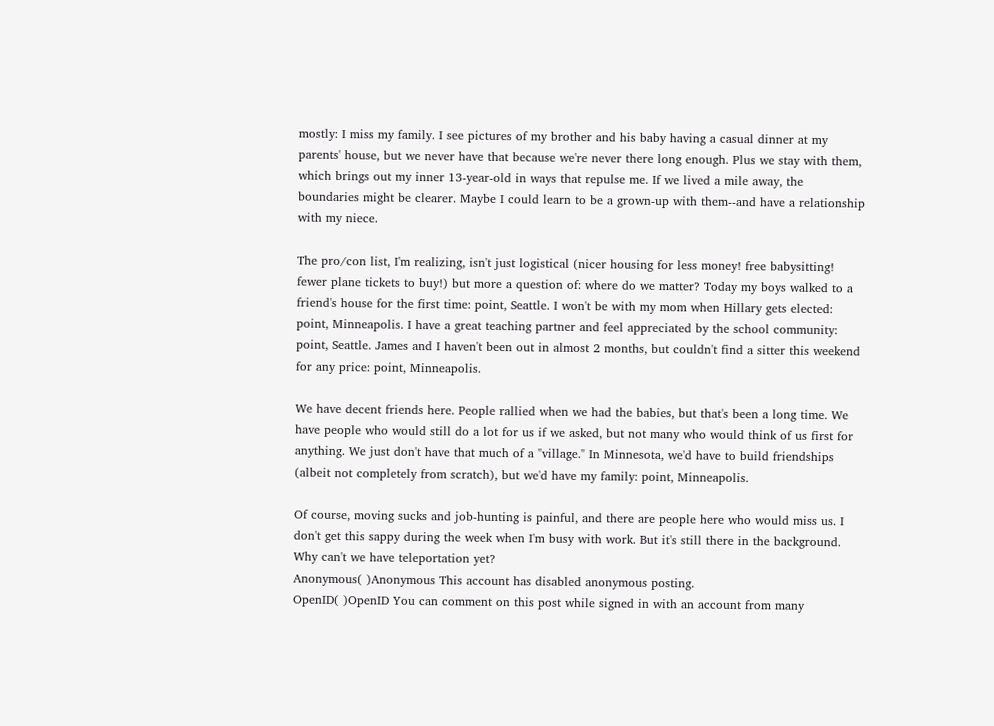mostly: I miss my family. I see pictures of my brother and his baby having a casual dinner at my parents' house, but we never have that because we're never there long enough. Plus we stay with them, which brings out my inner 13-year-old in ways that repulse me. If we lived a mile away, the boundaries might be clearer. Maybe I could learn to be a grown-up with them--and have a relationship with my niece.

The pro/con list, I'm realizing, isn't just logistical (nicer housing for less money! free babysitting! fewer plane tickets to buy!) but more a question of: where do we matter? Today my boys walked to a friend's house for the first time: point, Seattle. I won't be with my mom when Hillary gets elected: point, Minneapolis. I have a great teaching partner and feel appreciated by the school community: point, Seattle. James and I haven't been out in almost 2 months, but couldn't find a sitter this weekend for any price: point, Minneapolis.

We have decent friends here. People rallied when we had the babies, but that's been a long time. We have people who would still do a lot for us if we asked, but not many who would think of us first for anything. We just don't have that much of a "village." In Minnesota, we'd have to build friendships (albeit not completely from scratch), but we'd have my family: point, Minneapolis.

Of course, moving sucks and job-hunting is painful, and there are people here who would miss us. I don't get this sappy during the week when I'm busy with work. But it's still there in the background. Why can't we have teleportation yet?
Anonymous( )Anonymous This account has disabled anonymous posting.
OpenID( )OpenID You can comment on this post while signed in with an account from many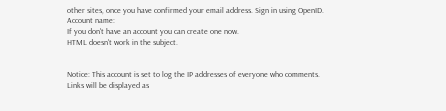other sites, once you have confirmed your email address. Sign in using OpenID.
Account name:
If you don't have an account you can create one now.
HTML doesn't work in the subject.


Notice: This account is set to log the IP addresses of everyone who comments.
Links will be displayed as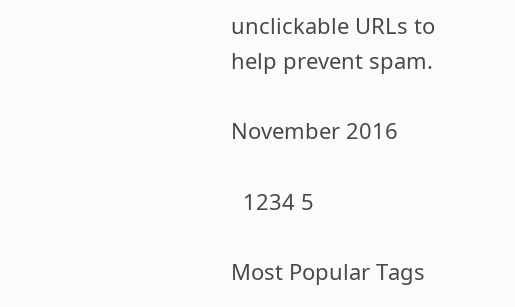unclickable URLs to help prevent spam.

November 2016

  1234 5

Most Popular Tags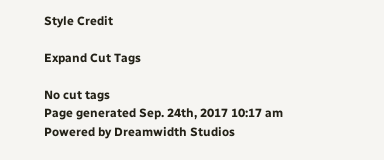Style Credit

Expand Cut Tags

No cut tags
Page generated Sep. 24th, 2017 10:17 am
Powered by Dreamwidth Studios